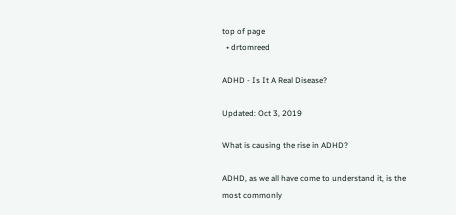top of page
  • drtomreed

ADHD - Is It A Real Disease?

Updated: Oct 3, 2019

What is causing the rise in ADHD?

ADHD, as we all have come to understand it, is the most commonly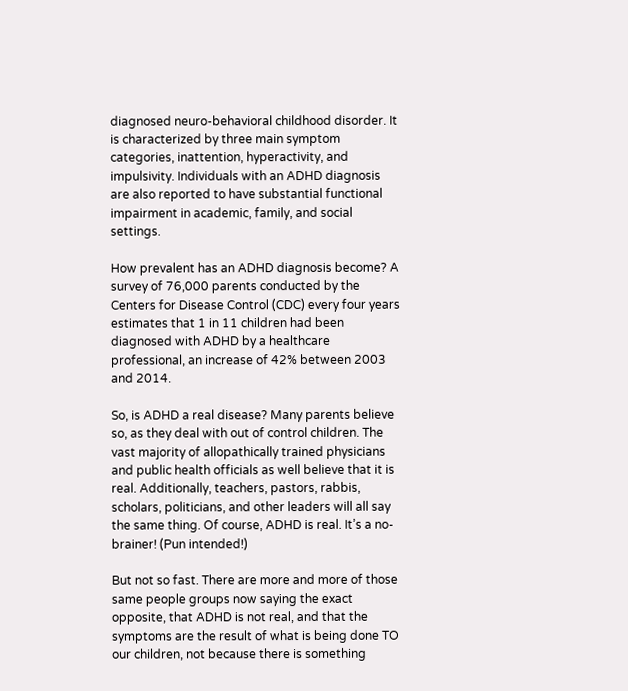diagnosed neuro-behavioral childhood disorder. It is characterized by three main symptom categories, inattention, hyperactivity, and impulsivity. Individuals with an ADHD diagnosis are also reported to have substantial functional impairment in academic, family, and social settings.

How prevalent has an ADHD diagnosis become? A survey of 76,000 parents conducted by the Centers for Disease Control (CDC) every four years estimates that 1 in 11 children had been diagnosed with ADHD by a healthcare professional, an increase of 42% between 2003 and 2014.

So, is ADHD a real disease? Many parents believe so, as they deal with out of control children. The vast majority of allopathically trained physicians and public health officials as well believe that it is real. Additionally, teachers, pastors, rabbis, scholars, politicians, and other leaders will all say the same thing. Of course, ADHD is real. It’s a no-brainer! (Pun intended!)

But not so fast. There are more and more of those same people groups now saying the exact opposite, that ADHD is not real, and that the symptoms are the result of what is being done TO our children, not because there is something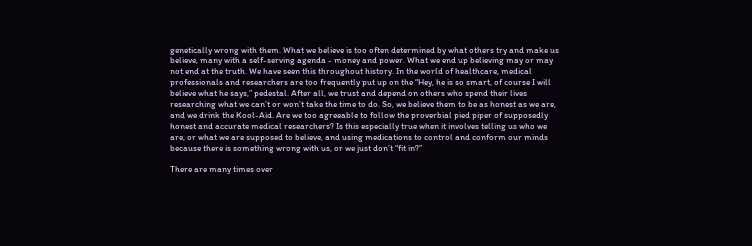genetically wrong with them. What we believe is too often determined by what others try and make us believe, many with a self-serving agenda - money and power. What we end up believing may or may not end at the truth. We have seen this throughout history. In the world of healthcare, medical professionals and researchers are too frequently put up on the “Hey, he is so smart, of course I will believe what he says,” pedestal. After all, we trust and depend on others who spend their lives researching what we can’t or won’t take the time to do. So, we believe them to be as honest as we are, and we drink the Kool-Aid. Are we too agreeable to follow the proverbial pied piper of supposedly honest and accurate medical researchers? Is this especially true when it involves telling us who we are, or what we are supposed to believe, and using medications to control and conform our minds because there is something wrong with us, or we just don’t “fit in?”

There are many times over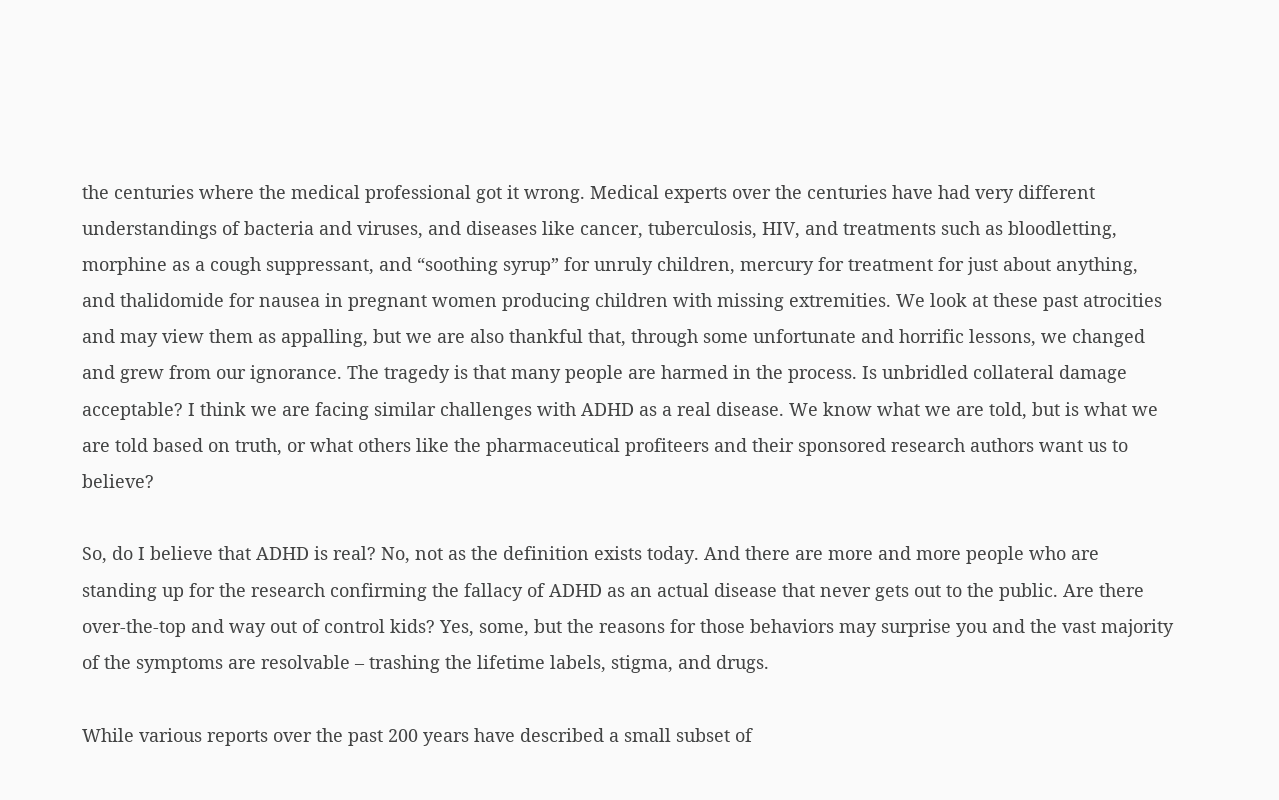the centuries where the medical professional got it wrong. Medical experts over the centuries have had very different understandings of bacteria and viruses, and diseases like cancer, tuberculosis, HIV, and treatments such as bloodletting, morphine as a cough suppressant, and “soothing syrup” for unruly children, mercury for treatment for just about anything, and thalidomide for nausea in pregnant women producing children with missing extremities. We look at these past atrocities and may view them as appalling, but we are also thankful that, through some unfortunate and horrific lessons, we changed and grew from our ignorance. The tragedy is that many people are harmed in the process. Is unbridled collateral damage acceptable? I think we are facing similar challenges with ADHD as a real disease. We know what we are told, but is what we are told based on truth, or what others like the pharmaceutical profiteers and their sponsored research authors want us to believe?

So, do I believe that ADHD is real? No, not as the definition exists today. And there are more and more people who are standing up for the research confirming the fallacy of ADHD as an actual disease that never gets out to the public. Are there over-the-top and way out of control kids? Yes, some, but the reasons for those behaviors may surprise you and the vast majority of the symptoms are resolvable – trashing the lifetime labels, stigma, and drugs.

While various reports over the past 200 years have described a small subset of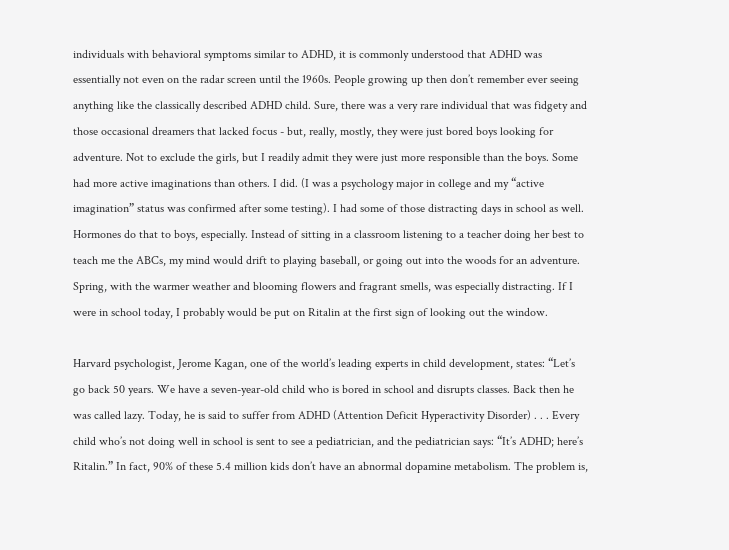individuals with behavioral symptoms similar to ADHD, it is commonly understood that ADHD was essentially not even on the radar screen until the 1960s. People growing up then don’t remember ever seeing anything like the classically described ADHD child. Sure, there was a very rare individual that was fidgety and those occasional dreamers that lacked focus - but, really, mostly, they were just bored boys looking for adventure. Not to exclude the girls, but I readily admit they were just more responsible than the boys. Some had more active imaginations than others. I did. (I was a psychology major in college and my “active imagination” status was confirmed after some testing). I had some of those distracting days in school as well. Hormones do that to boys, especially. Instead of sitting in a classroom listening to a teacher doing her best to teach me the ABCs, my mind would drift to playing baseball, or going out into the woods for an adventure. Spring, with the warmer weather and blooming flowers and fragrant smells, was especially distracting. If I were in school today, I probably would be put on Ritalin at the first sign of looking out the window.

Harvard psychologist, Jerome Kagan, one of the world’s leading experts in child development, states: “Let’s go back 50 years. We have a seven-year-old child who is bored in school and disrupts classes. Back then he was called lazy. Today, he is said to suffer from ADHD (Attention Deficit Hyperactivity Disorder) . . . Every child who’s not doing well in school is sent to see a pediatrician, and the pediatrician says: “It’s ADHD; here’s Ritalin.” In fact, 90% of these 5.4 million kids don’t have an abnormal dopamine metabolism. The problem is,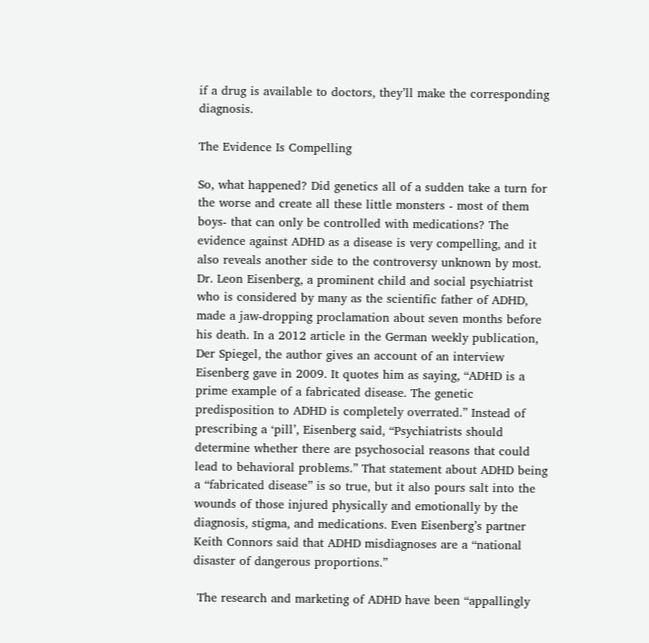if a drug is available to doctors, they’ll make the corresponding diagnosis.

The Evidence Is Compelling

So, what happened? Did genetics all of a sudden take a turn for the worse and create all these little monsters - most of them boys- that can only be controlled with medications? The evidence against ADHD as a disease is very compelling, and it also reveals another side to the controversy unknown by most. Dr. Leon Eisenberg, a prominent child and social psychiatrist who is considered by many as the scientific father of ADHD, made a jaw-dropping proclamation about seven months before his death. In a 2012 article in the German weekly publication, Der Spiegel, the author gives an account of an interview Eisenberg gave in 2009. It quotes him as saying, “ADHD is a prime example of a fabricated disease. The genetic predisposition to ADHD is completely overrated.” Instead of prescribing a ‘pill’, Eisenberg said, “Psychiatrists should determine whether there are psychosocial reasons that could lead to behavioral problems.” That statement about ADHD being a “fabricated disease” is so true, but it also pours salt into the wounds of those injured physically and emotionally by the diagnosis, stigma, and medications. Even Eisenberg’s partner Keith Connors said that ADHD misdiagnoses are a “national disaster of dangerous proportions.”

 The research and marketing of ADHD have been “appallingly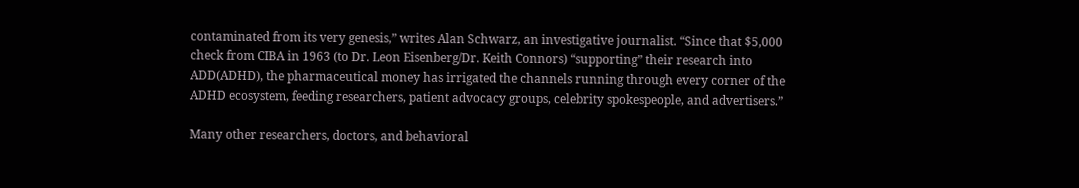contaminated from its very genesis,” writes Alan Schwarz, an investigative journalist. “Since that $5,000 check from CIBA in 1963 (to Dr. Leon Eisenberg/Dr. Keith Connors) “supporting” their research into ADD(ADHD), the pharmaceutical money has irrigated the channels running through every corner of the ADHD ecosystem, feeding researchers, patient advocacy groups, celebrity spokespeople, and advertisers.”

Many other researchers, doctors, and behavioral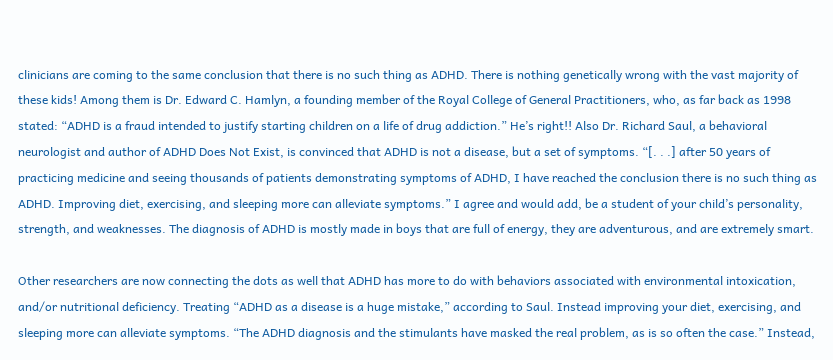clinicians are coming to the same conclusion that there is no such thing as ADHD. There is nothing genetically wrong with the vast majority of these kids! Among them is Dr. Edward C. Hamlyn, a founding member of the Royal College of General Practitioners, who, as far back as 1998 stated: “ADHD is a fraud intended to justify starting children on a life of drug addiction.” He’s right!! Also Dr. Richard Saul, a behavioral neurologist and author of ADHD Does Not Exist, is convinced that ADHD is not a disease, but a set of symptoms. “[. . .] after 50 years of practicing medicine and seeing thousands of patients demonstrating symptoms of ADHD, I have reached the conclusion there is no such thing as ADHD. Improving diet, exercising, and sleeping more can alleviate symptoms.” I agree and would add, be a student of your child’s personality, strength, and weaknesses. The diagnosis of ADHD is mostly made in boys that are full of energy, they are adventurous, and are extremely smart.

Other researchers are now connecting the dots as well that ADHD has more to do with behaviors associated with environmental intoxication, and/or nutritional deficiency. Treating “ADHD as a disease is a huge mistake,” according to Saul. Instead improving your diet, exercising, and sleeping more can alleviate symptoms. “The ADHD diagnosis and the stimulants have masked the real problem, as is so often the case.” Instead,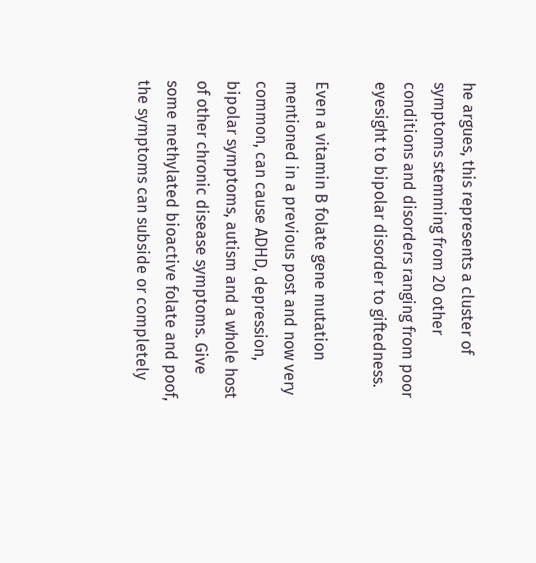he argues, this represents a cluster of symptoms stemming from 20 other conditions and disorders ranging from poor eyesight to bipolar disorder to giftedness.

Even a vitamin B folate gene mutation mentioned in a previous post and now very common, can cause ADHD, depression, bipolar symptoms, autism and a whole host of other chronic disease symptoms. Give some methylated bioactive folate and poof, the symptoms can subside or completely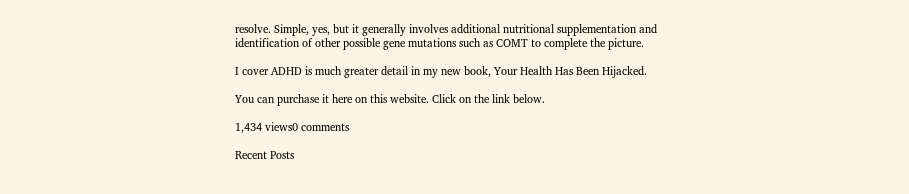resolve. Simple, yes, but it generally involves additional nutritional supplementation and identification of other possible gene mutations such as COMT to complete the picture.

I cover ADHD is much greater detail in my new book, Your Health Has Been Hijacked.

You can purchase it here on this website. Click on the link below.

1,434 views0 comments

Recent Posts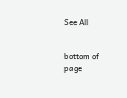See All


bottom of page